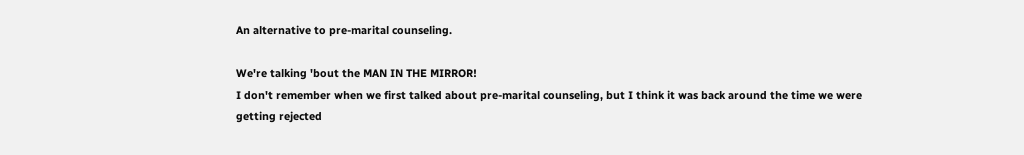An alternative to pre-marital counseling.

We're talking 'bout the MAN IN THE MIRROR!
I don't remember when we first talked about pre-marital counseling, but I think it was back around the time we were getting rejected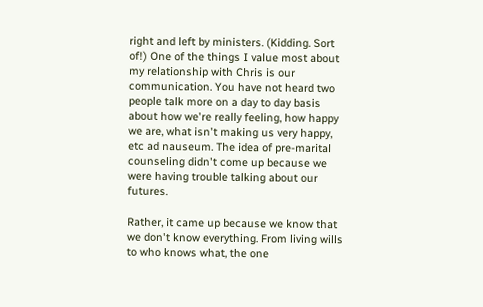right and left by ministers. (Kidding. Sort of!) One of the things I value most about my relationship with Chris is our communication. You have not heard two people talk more on a day to day basis about how we're really feeling, how happy we are, what isn't making us very happy, etc ad nauseum. The idea of pre-marital counseling didn't come up because we were having trouble talking about our futures.

Rather, it came up because we know that we don't know everything. From living wills to who knows what, the one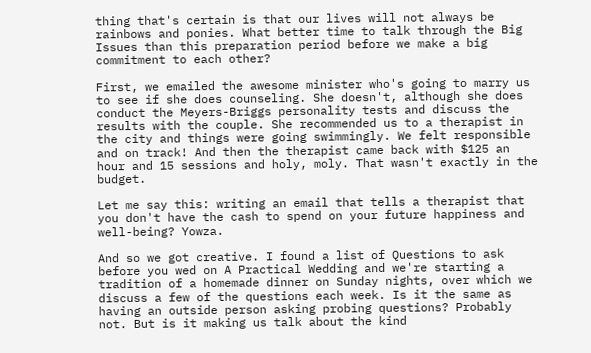thing that's certain is that our lives will not always be rainbows and ponies. What better time to talk through the Big Issues than this preparation period before we make a big commitment to each other?

First, we emailed the awesome minister who's going to marry us to see if she does counseling. She doesn't, although she does conduct the Meyers-Briggs personality tests and discuss the results with the couple. She recommended us to a therapist in the city and things were going swimmingly. We felt responsible and on track! And then the therapist came back with $125 an hour and 15 sessions and holy, moly. That wasn't exactly in the budget.

Let me say this: writing an email that tells a therapist that you don't have the cash to spend on your future happiness and well-being? Yowza.

And so we got creative. I found a list of Questions to ask before you wed on A Practical Wedding and we're starting a tradition of a homemade dinner on Sunday nights, over which we discuss a few of the questions each week. Is it the same as having an outside person asking probing questions? Probably not. But is it making us talk about the kind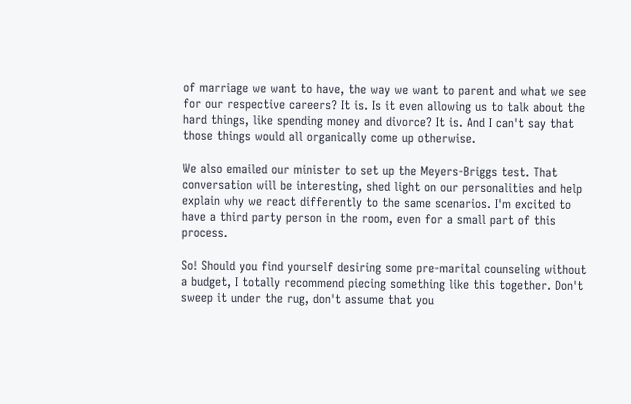of marriage we want to have, the way we want to parent and what we see for our respective careers? It is. Is it even allowing us to talk about the hard things, like spending money and divorce? It is. And I can't say that those things would all organically come up otherwise.

We also emailed our minister to set up the Meyers-Briggs test. That conversation will be interesting, shed light on our personalities and help explain why we react differently to the same scenarios. I'm excited to have a third party person in the room, even for a small part of this process.

So! Should you find yourself desiring some pre-marital counseling without a budget, I totally recommend piecing something like this together. Don't sweep it under the rug, don't assume that you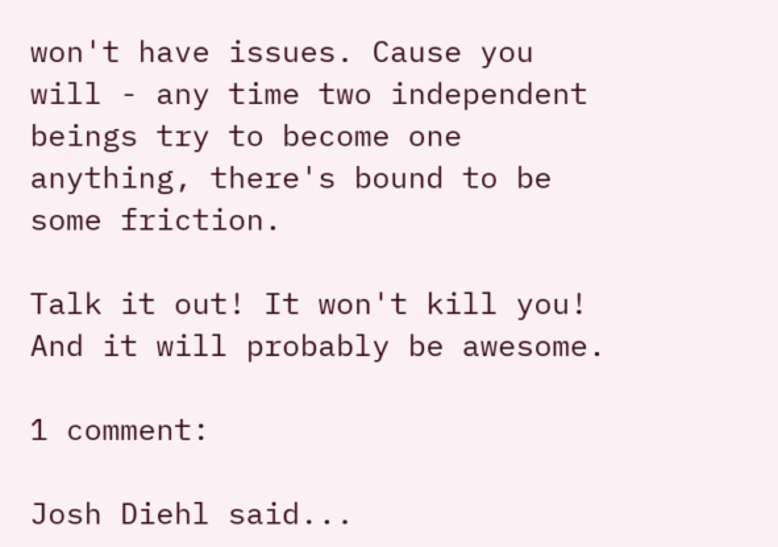won't have issues. Cause you will - any time two independent beings try to become one anything, there's bound to be some friction.

Talk it out! It won't kill you! And it will probably be awesome.

1 comment:

Josh Diehl said...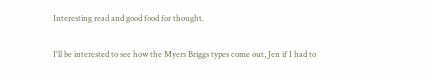Interesting read and good food for thought.

I'll be interested to see how the Myers Briggs types come out, Jen if I had to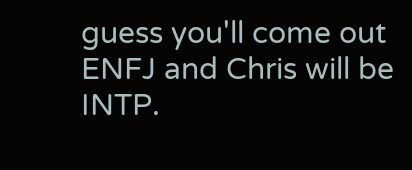guess you'll come out ENFJ and Chris will be INTP.